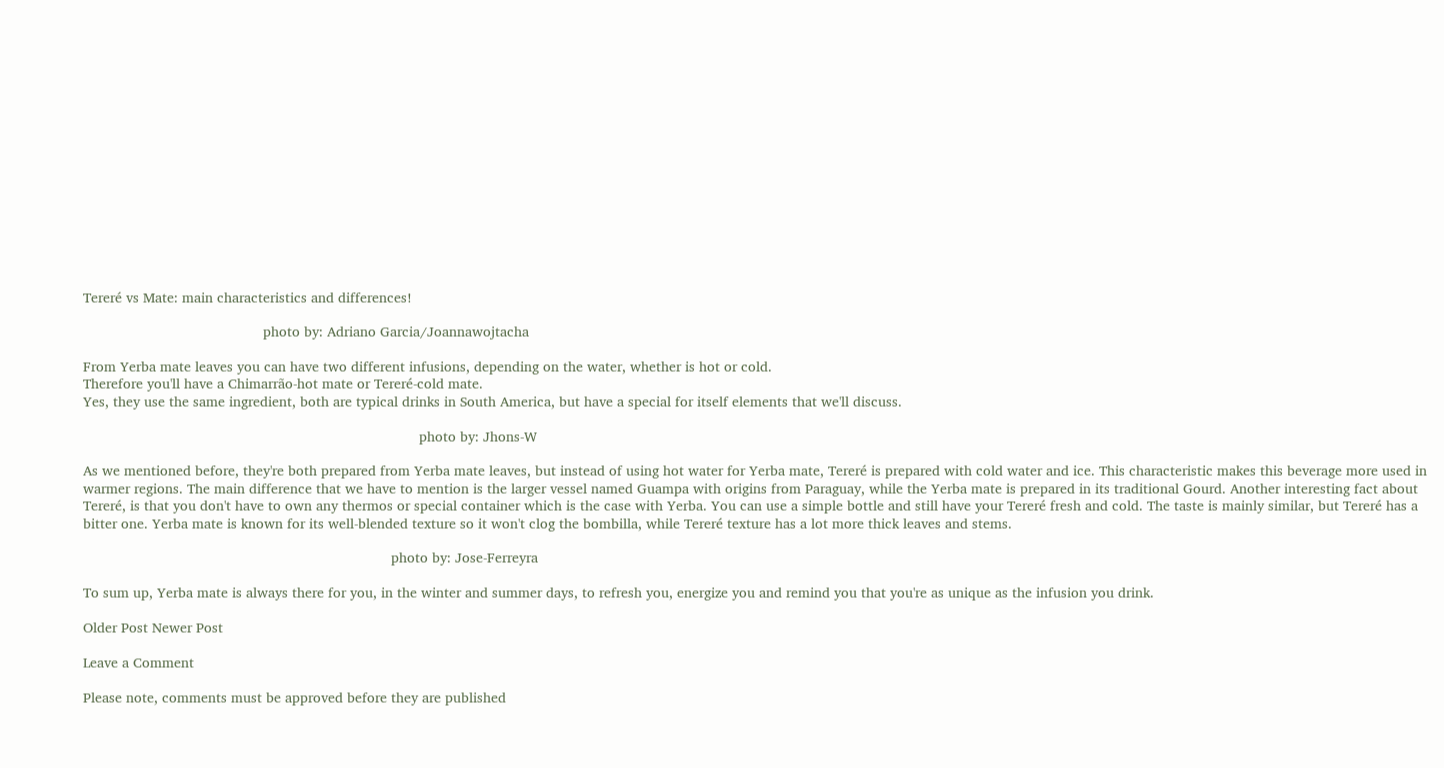Tereré vs Mate: main characteristics and differences!

                                             photo by: Adriano Garcia/Joannawojtacha

From Yerba mate leaves you can have two different infusions, depending on the water, whether is hot or cold.
Therefore you'll have a Chimarrão-hot mate or Tereré-cold mate.
Yes, they use the same ingredient, both are typical drinks in South America, but have a special for itself elements that we'll discuss.

                                                                                    photo by: Jhons-W

As we mentioned before, they're both prepared from Yerba mate leaves, but instead of using hot water for Yerba mate, Tereré is prepared with cold water and ice. This characteristic makes this beverage more used in warmer regions. The main difference that we have to mention is the larger vessel named Guampa with origins from Paraguay, while the Yerba mate is prepared in its traditional Gourd. Another interesting fact about Tereré, is that you don't have to own any thermos or special container which is the case with Yerba. You can use a simple bottle and still have your Tereré fresh and cold. The taste is mainly similar, but Tereré has a bitter one. Yerba mate is known for its well-blended texture so it won't clog the bombilla, while Tereré texture has a lot more thick leaves and stems.

                                                                             photo by: Jose-Ferreyra

To sum up, Yerba mate is always there for you, in the winter and summer days, to refresh you, energize you and remind you that you're as unique as the infusion you drink.

Older Post Newer Post

Leave a Comment

Please note, comments must be approved before they are published